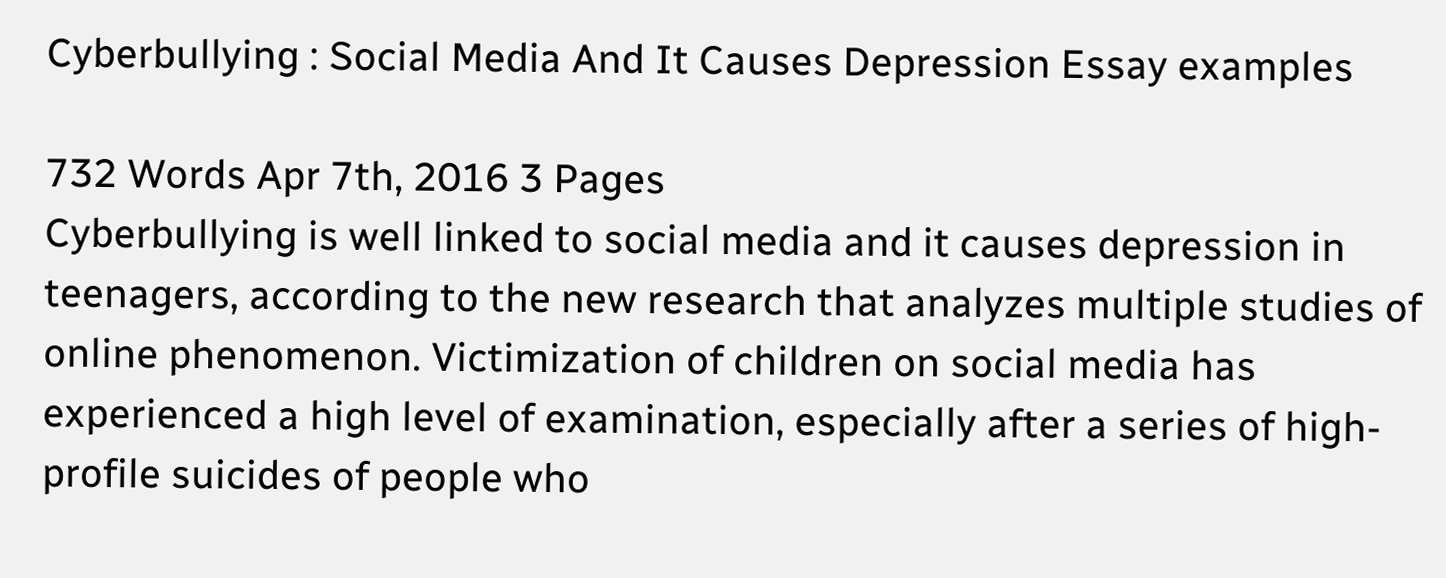Cyberbullying : Social Media And It Causes Depression Essay examples

732 Words Apr 7th, 2016 3 Pages
Cyberbullying is well linked to social media and it causes depression in teenagers, according to the new research that analyzes multiple studies of online phenomenon. Victimization of children on social media has experienced a high level of examination, especially after a series of high- profile suicides of people who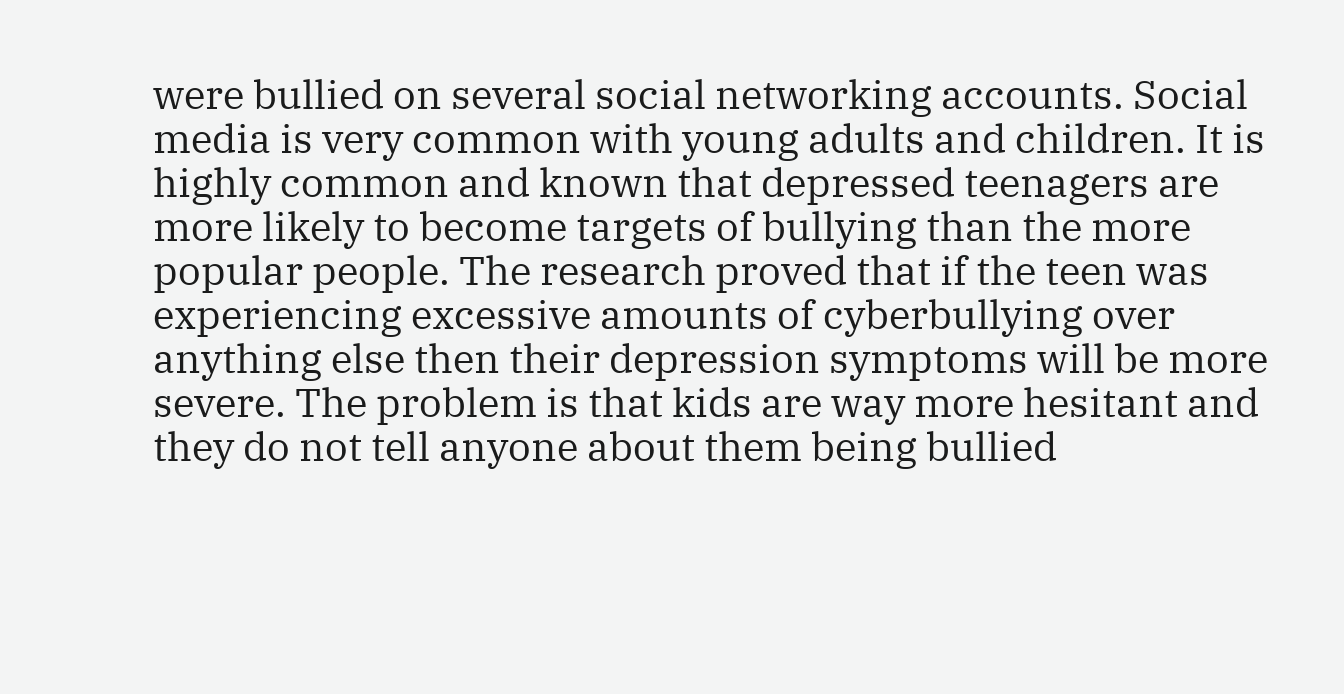were bullied on several social networking accounts. Social media is very common with young adults and children. It is highly common and known that depressed teenagers are more likely to become targets of bullying than the more popular people. The research proved that if the teen was experiencing excessive amounts of cyberbullying over anything else then their depression symptoms will be more severe. The problem is that kids are way more hesitant and they do not tell anyone about them being bullied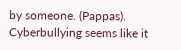by someone. (Pappas). Cyberbullying seems like it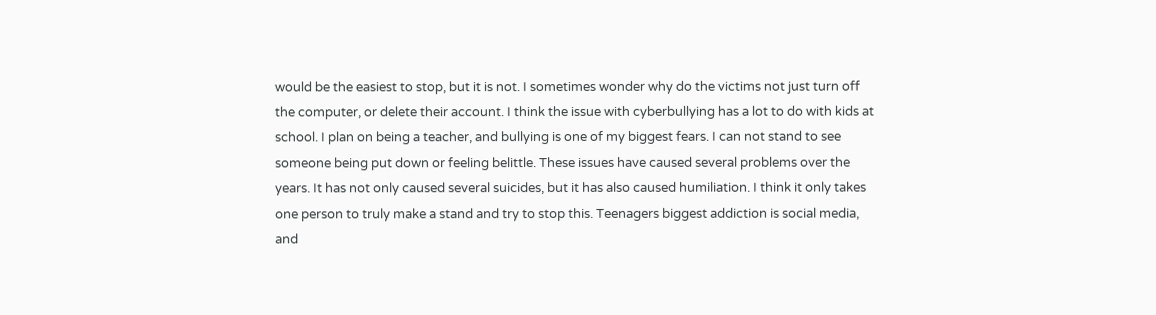would be the easiest to stop, but it is not. I sometimes wonder why do the victims not just turn off the computer, or delete their account. I think the issue with cyberbullying has a lot to do with kids at school. I plan on being a teacher, and bullying is one of my biggest fears. I can not stand to see someone being put down or feeling belittle. These issues have caused several problems over the years. It has not only caused several suicides, but it has also caused humiliation. I think it only takes one person to truly make a stand and try to stop this. Teenagers biggest addiction is social media, and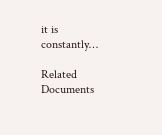it is constantly…

Related Documents